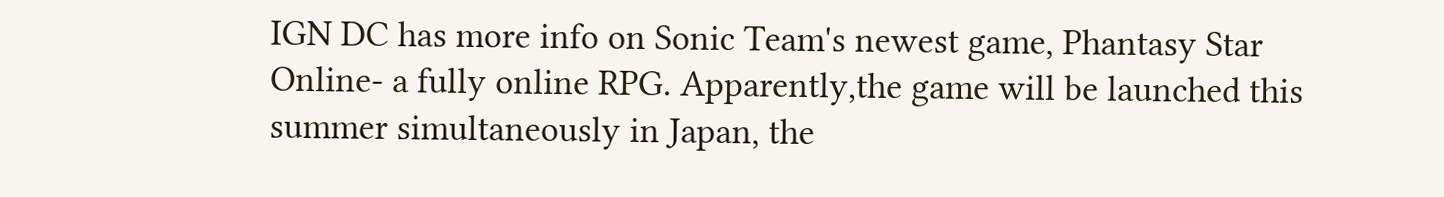IGN DC has more info on Sonic Team's newest game, Phantasy Star Online- a fully online RPG. Apparently,the game will be launched this summer simultaneously in Japan, the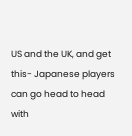US and the UK, and get this- Japanese players can go head to head with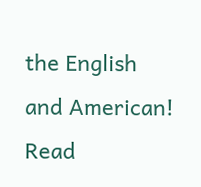the English and American! Read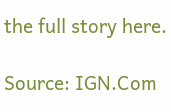the full story here.

Source: IGN.Com